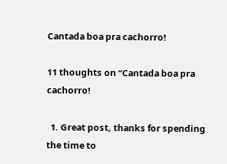Cantada boa pra cachorro!

11 thoughts on “Cantada boa pra cachorro!

  1. Great post, thanks for spending the time to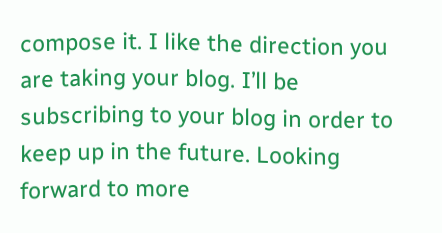compose it. I like the direction you are taking your blog. I’ll be subscribing to your blog in order to keep up in the future. Looking forward to more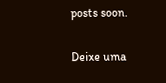posts soon.

Deixe uma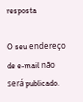resposta

O seu endereço de e-mail não será publicado.